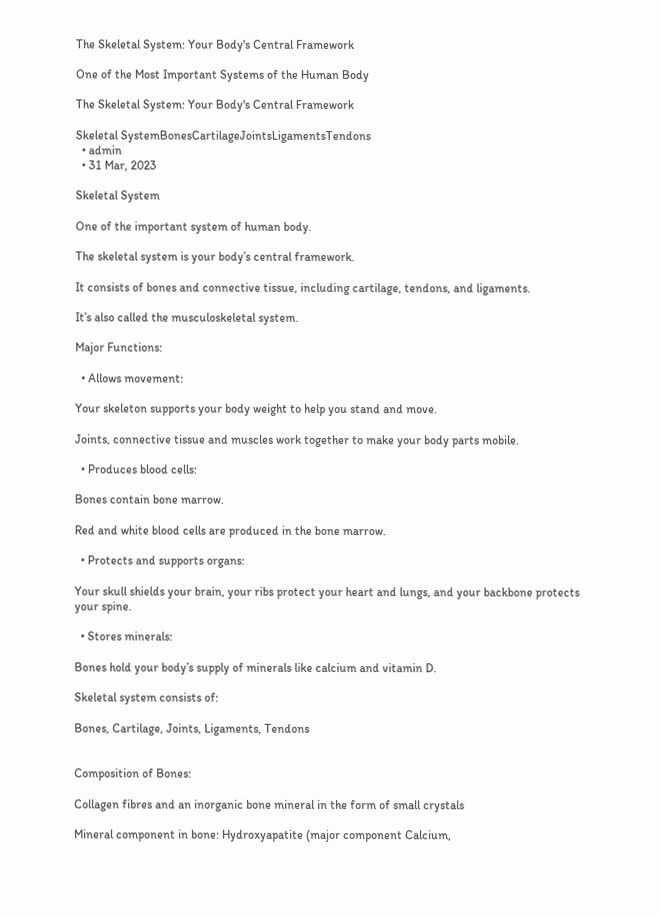The Skeletal System: Your Body's Central Framework

One of the Most Important Systems of the Human Body

The Skeletal System: Your Body's Central Framework

Skeletal SystemBonesCartilageJointsLigamentsTendons
  • admin
  • 31 Mar, 2023

Skeletal System

One of the important system of human body.

The skeletal system is your body’s central framework.

It consists of bones and connective tissue, including cartilage, tendons, and ligaments.

It’s also called the musculoskeletal system.

Major Functions:

  • Allows movement:

Your skeleton supports your body weight to help you stand and move.

Joints, connective tissue and muscles work together to make your body parts mobile.

  • Produces blood cells:

Bones contain bone marrow.

Red and white blood cells are produced in the bone marrow.

  • Protects and supports organs:

Your skull shields your brain, your ribs protect your heart and lungs, and your backbone protects your spine.

  • Stores minerals:

Bones hold your body’s supply of minerals like calcium and vitamin D.

Skeletal system consists of:

Bones, Cartilage, Joints, Ligaments, Tendons


Composition of Bones:

Collagen fibres and an inorganic bone mineral in the form of small crystals

Mineral component in bone: Hydroxyapatite (major component Calcium,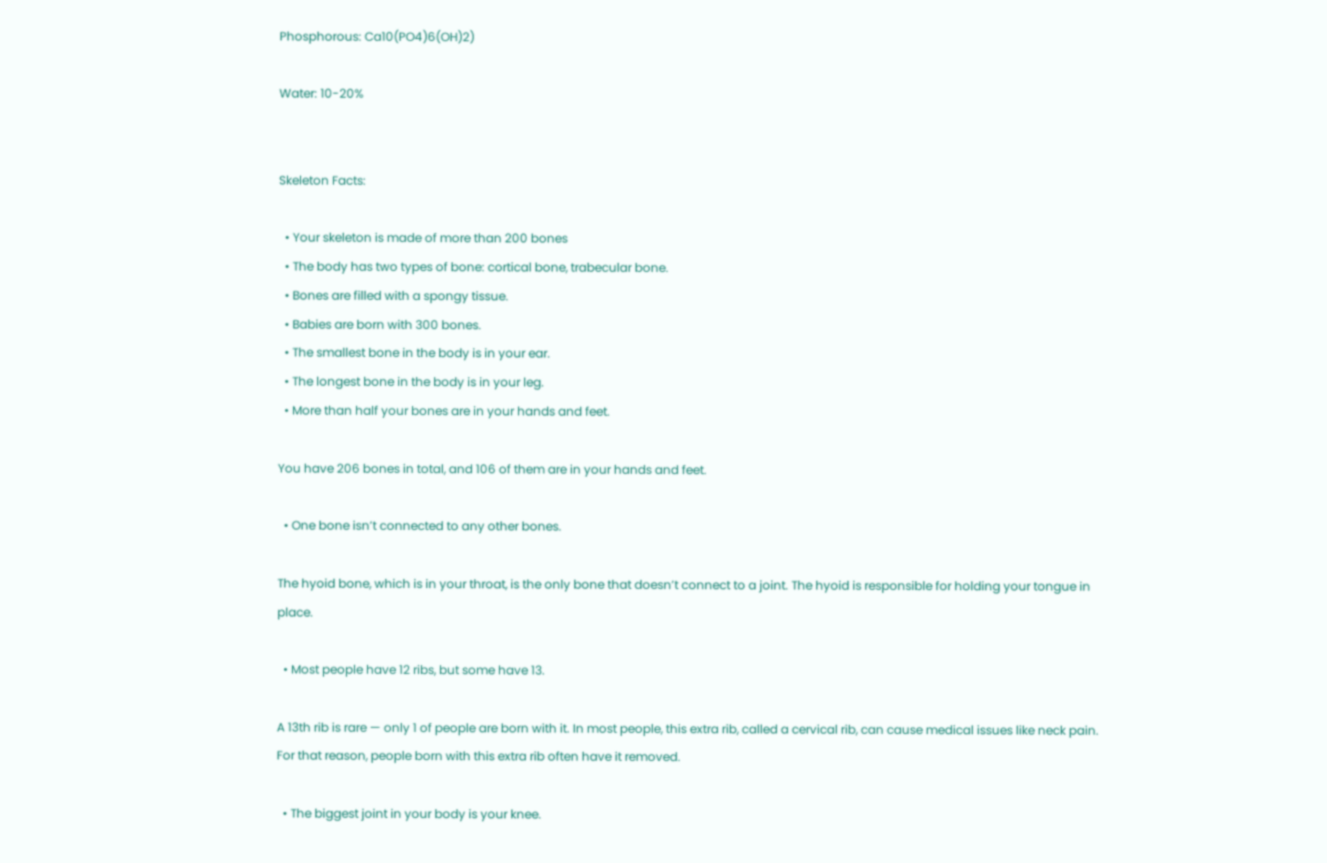Phosphorous: Ca10(PO4)6(OH)2)

Water: 10-20%


Skeleton Facts:

  • Your skeleton is made of more than 200 bones
  • The body has two types of bone: cortical bone, trabecular bone.
  • Bones are filled with a spongy tissue.
  • Babies are born with 300 bones.
  • The smallest bone in the body is in your ear.
  • The longest bone in the body is in your leg.
  • More than half your bones are in your hands and feet.

You have 206 bones in total, and 106 of them are in your hands and feet.

  • One bone isn’t connected to any other bones.

The hyoid bone, which is in your throat, is the only bone that doesn’t connect to a joint. The hyoid is responsible for holding your tongue in place.

  • Most people have 12 ribs, but some have 13.

A 13th rib is rare — only 1 of people are born with it. In most people, this extra rib, called a cervical rib, can cause medical issues like neck pain. For that reason, people born with this extra rib often have it removed.

  • The biggest joint in your body is your knee.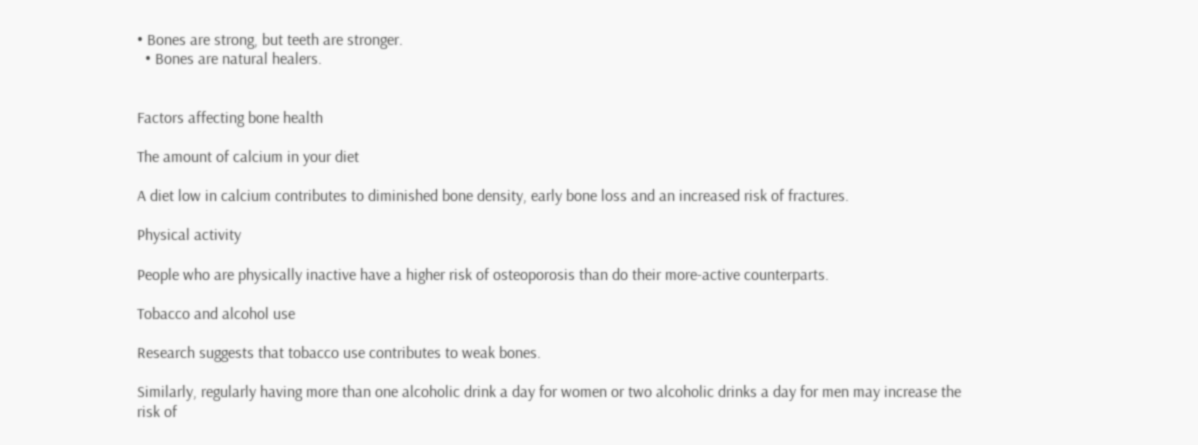• Bones are strong, but teeth are stronger.
  • Bones are natural healers.


Factors affecting bone health

The amount of calcium in your diet

A diet low in calcium contributes to diminished bone density, early bone loss and an increased risk of fractures.

Physical activity

People who are physically inactive have a higher risk of osteoporosis than do their more-active counterparts.

Tobacco and alcohol use

Research suggests that tobacco use contributes to weak bones.

Similarly, regularly having more than one alcoholic drink a day for women or two alcoholic drinks a day for men may increase the risk of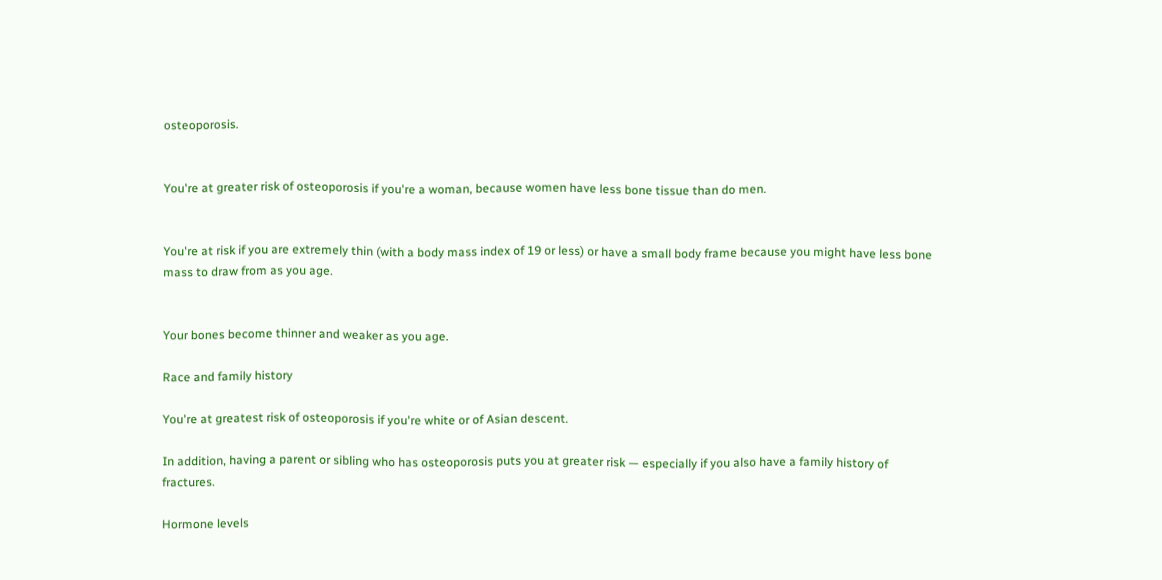osteoporosis.


You're at greater risk of osteoporosis if you're a woman, because women have less bone tissue than do men.


You're at risk if you are extremely thin (with a body mass index of 19 or less) or have a small body frame because you might have less bone mass to draw from as you age.


Your bones become thinner and weaker as you age.

Race and family history

You're at greatest risk of osteoporosis if you're white or of Asian descent.

In addition, having a parent or sibling who has osteoporosis puts you at greater risk — especially if you also have a family history of fractures.

Hormone levels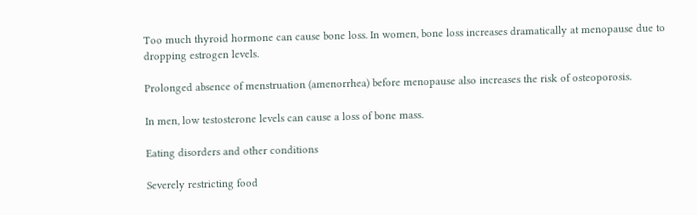Too much thyroid hormone can cause bone loss. In women, bone loss increases dramatically at menopause due to dropping estrogen levels.

Prolonged absence of menstruation (amenorrhea) before menopause also increases the risk of osteoporosis.

In men, low testosterone levels can cause a loss of bone mass.

Eating disorders and other conditions

Severely restricting food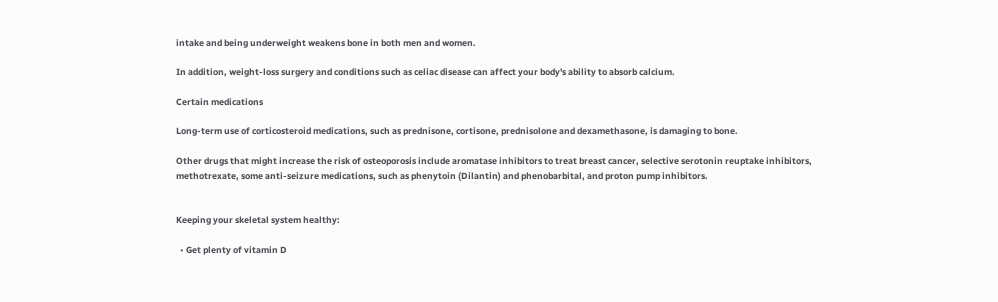intake and being underweight weakens bone in both men and women.

In addition, weight-loss surgery and conditions such as celiac disease can affect your body's ability to absorb calcium.

Certain medications

Long-term use of corticosteroid medications, such as prednisone, cortisone, prednisolone and dexamethasone, is damaging to bone.

Other drugs that might increase the risk of osteoporosis include aromatase inhibitors to treat breast cancer, selective serotonin reuptake inhibitors, methotrexate, some anti-seizure medications, such as phenytoin (Dilantin) and phenobarbital, and proton pump inhibitors.


Keeping your skeletal system healthy:

  • Get plenty of vitamin D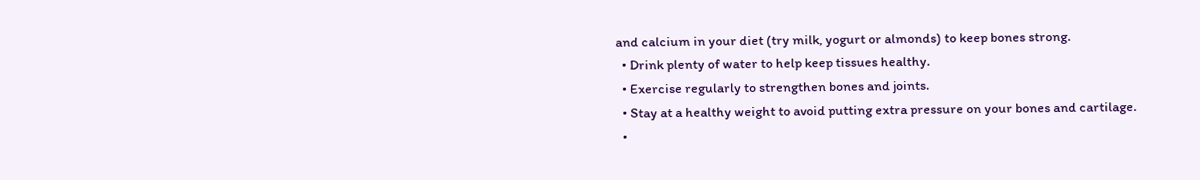and calcium in your diet (try milk, yogurt or almonds) to keep bones strong.
  • Drink plenty of water to help keep tissues healthy.
  • Exercise regularly to strengthen bones and joints.
  • Stay at a healthy weight to avoid putting extra pressure on your bones and cartilage.
  •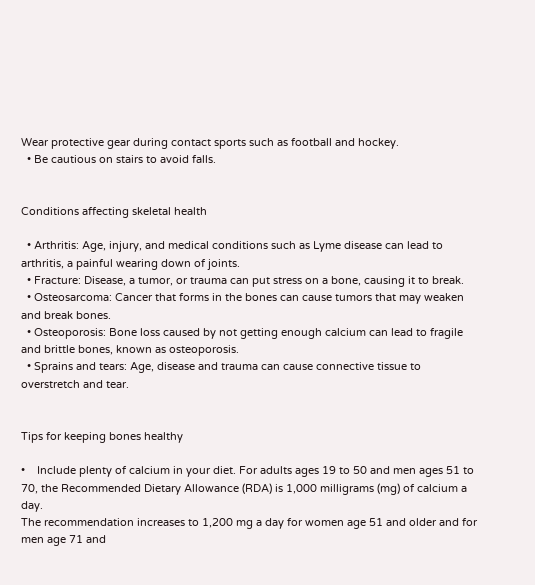Wear protective gear during contact sports such as football and hockey.
  • Be cautious on stairs to avoid falls.


Conditions affecting skeletal health

  • Arthritis: Age, injury, and medical conditions such as Lyme disease can lead to arthritis, a painful wearing down of joints.
  • Fracture: Disease, a tumor, or trauma can put stress on a bone, causing it to break.
  • Osteosarcoma: Cancer that forms in the bones can cause tumors that may weaken and break bones.
  • Osteoporosis: Bone loss caused by not getting enough calcium can lead to fragile and brittle bones, known as osteoporosis.
  • Sprains and tears: Age, disease and trauma can cause connective tissue to overstretch and tear.


Tips for keeping bones healthy

•    Include plenty of calcium in your diet. For adults ages 19 to 50 and men ages 51 to 70, the Recommended Dietary Allowance (RDA) is 1,000 milligrams (mg) of calcium a day.
The recommendation increases to 1,200 mg a day for women age 51 and older and for men age 71 and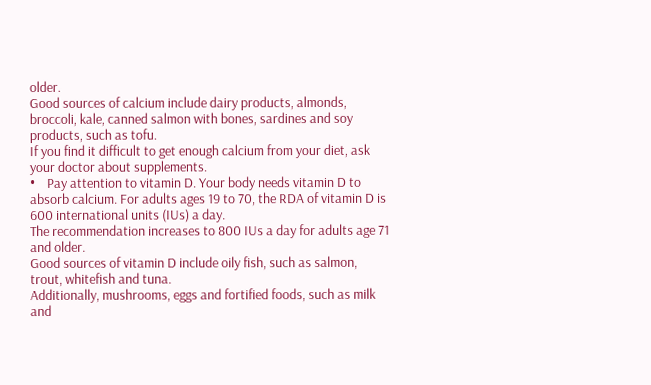older.
Good sources of calcium include dairy products, almonds, broccoli, kale, canned salmon with bones, sardines and soy products, such as tofu.
If you find it difficult to get enough calcium from your diet, ask your doctor about supplements.
•    Pay attention to vitamin D. Your body needs vitamin D to absorb calcium. For adults ages 19 to 70, the RDA of vitamin D is 600 international units (IUs) a day.
The recommendation increases to 800 IUs a day for adults age 71 and older.
Good sources of vitamin D include oily fish, such as salmon, trout, whitefish and tuna.
Additionally, mushrooms, eggs and fortified foods, such as milk and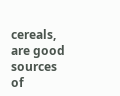cereals, are good sources of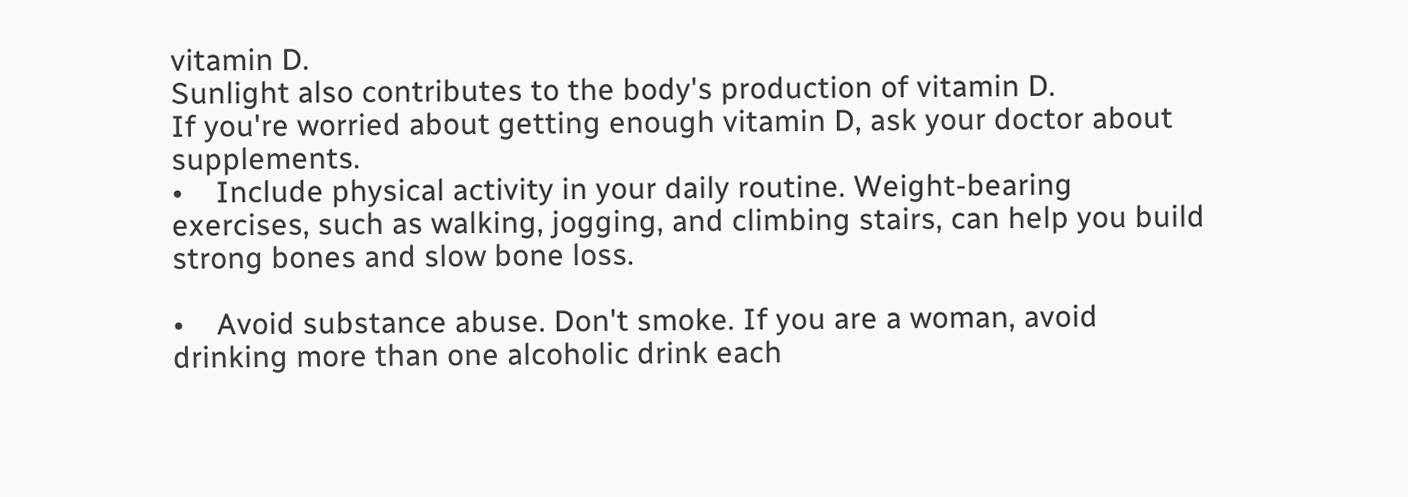vitamin D.
Sunlight also contributes to the body's production of vitamin D.
If you're worried about getting enough vitamin D, ask your doctor about supplements.
•    Include physical activity in your daily routine. Weight-bearing exercises, such as walking, jogging, and climbing stairs, can help you build strong bones and slow bone loss.

•    Avoid substance abuse. Don't smoke. If you are a woman, avoid drinking more than one alcoholic drink each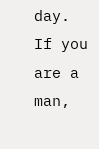day.
If you are a man,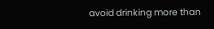avoid drinking more than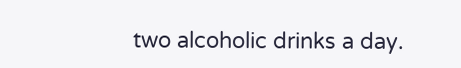two alcoholic drinks a day.